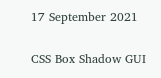17 September 2021

CSS Box Shadow GUI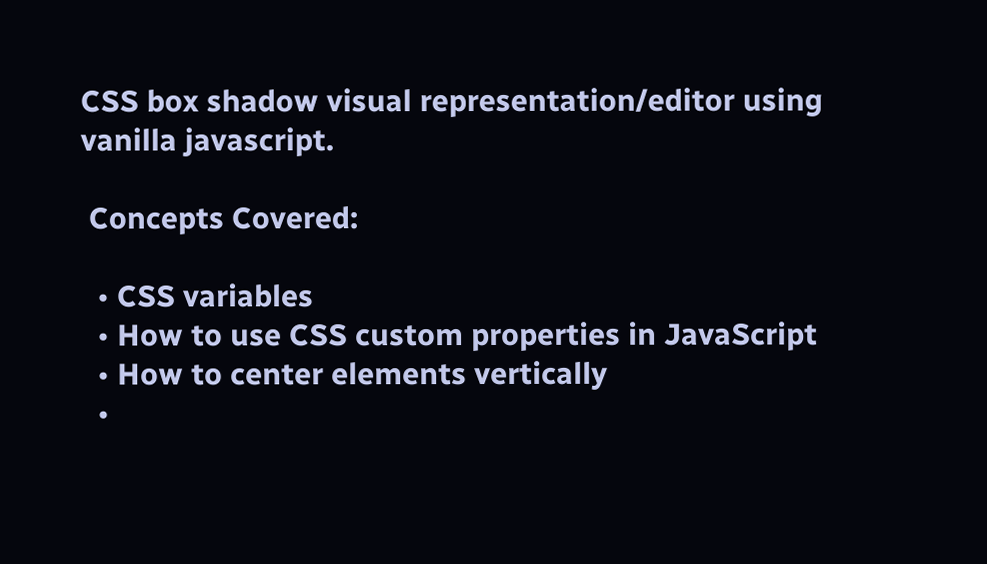CSS box shadow visual representation/editor using vanilla javascript.

 Concepts Covered:

  • CSS variables
  • How to use CSS custom properties in JavaScript
  • How to center elements vertically
  •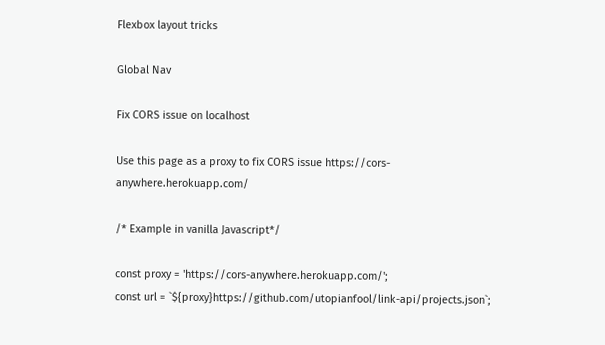Flexbox layout tricks

Global Nav

Fix CORS issue on localhost

Use this page as a proxy to fix CORS issue https://cors-anywhere.herokuapp.com/

/* Example in vanilla Javascript*/

const proxy = 'https://cors-anywhere.herokuapp.com/';
const url = `${proxy}https://github.com/utopianfool/link-api/projects.json`;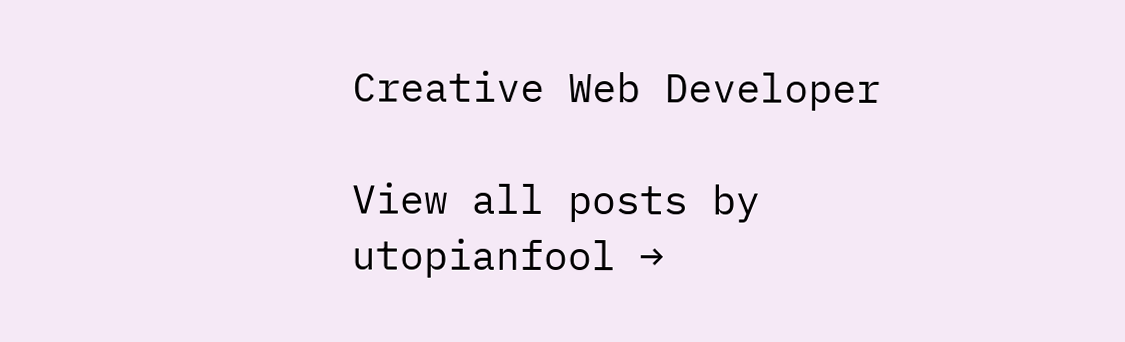Creative Web Developer

View all posts by utopianfool →